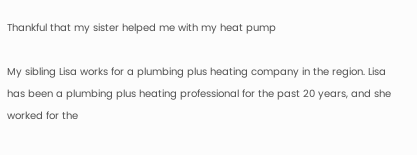Thankful that my sister helped me with my heat pump

My sibling Lisa works for a plumbing plus heating company in the region. Lisa has been a plumbing plus heating professional for the past 20 years, and she worked for the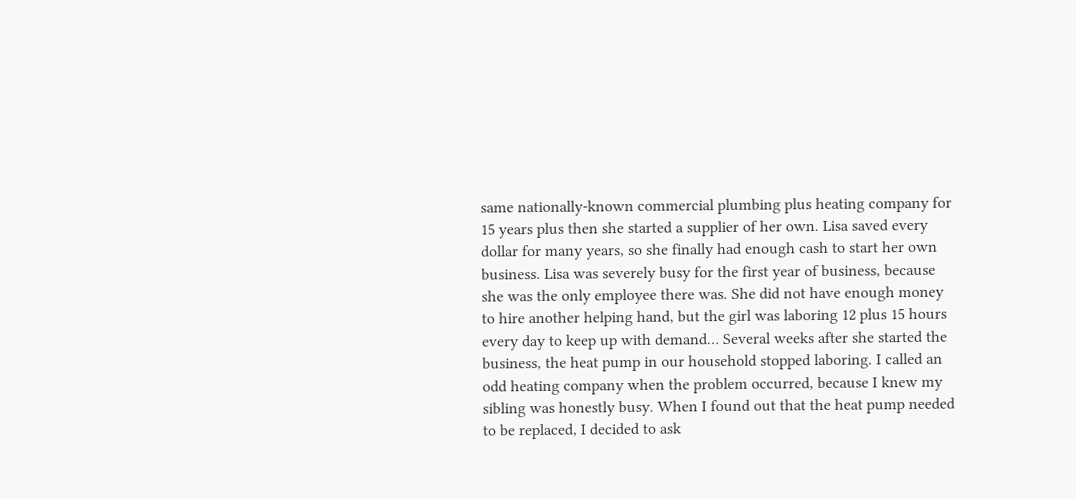same nationally-known commercial plumbing plus heating company for 15 years plus then she started a supplier of her own. Lisa saved every dollar for many years, so she finally had enough cash to start her own business. Lisa was severely busy for the first year of business, because she was the only employee there was. She did not have enough money to hire another helping hand, but the girl was laboring 12 plus 15 hours every day to keep up with demand… Several weeks after she started the business, the heat pump in our household stopped laboring. I called an odd heating company when the problem occurred, because I knew my sibling was honestly busy. When I found out that the heat pump needed to be replaced, I decided to ask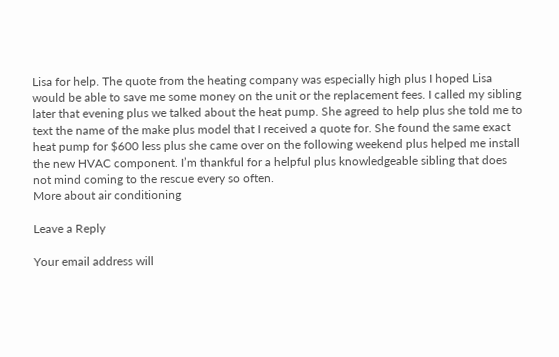Lisa for help. The quote from the heating company was especially high plus I hoped Lisa would be able to save me some money on the unit or the replacement fees. I called my sibling later that evening plus we talked about the heat pump. She agreed to help plus she told me to text the name of the make plus model that I received a quote for. She found the same exact heat pump for $600 less plus she came over on the following weekend plus helped me install the new HVAC component. I’m thankful for a helpful plus knowledgeable sibling that does not mind coming to the rescue every so often.
More about air conditioning

Leave a Reply

Your email address will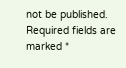not be published. Required fields are marked *